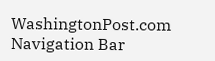WashingtonPost.com Navigation Bar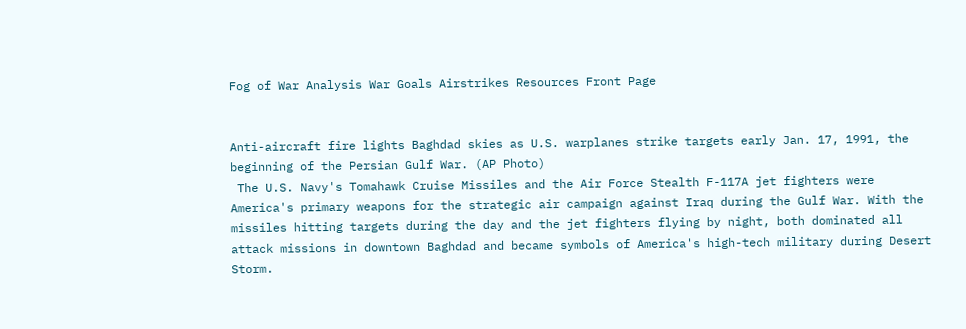Fog of War Analysis War Goals Airstrikes Resources Front Page


Anti-aircraft fire lights Baghdad skies as U.S. warplanes strike targets early Jan. 17, 1991, the beginning of the Persian Gulf War. (AP Photo)
 The U.S. Navy's Tomahawk Cruise Missiles and the Air Force Stealth F-117A jet fighters were America's primary weapons for the strategic air campaign against Iraq during the Gulf War. With the missiles hitting targets during the day and the jet fighters flying by night, both dominated all attack missions in downtown Baghdad and became symbols of America's high-tech military during Desert Storm.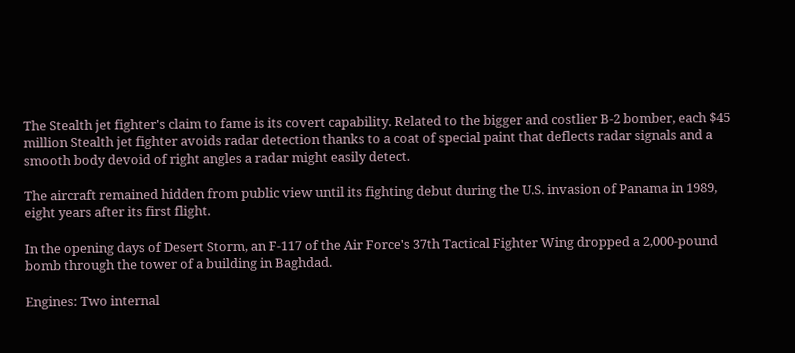The Stealth jet fighter's claim to fame is its covert capability. Related to the bigger and costlier B-2 bomber, each $45 million Stealth jet fighter avoids radar detection thanks to a coat of special paint that deflects radar signals and a smooth body devoid of right angles a radar might easily detect.

The aircraft remained hidden from public view until its fighting debut during the U.S. invasion of Panama in 1989, eight years after its first flight.

In the opening days of Desert Storm, an F-117 of the Air Force's 37th Tactical Fighter Wing dropped a 2,000-pound bomb through the tower of a building in Baghdad.

Engines: Two internal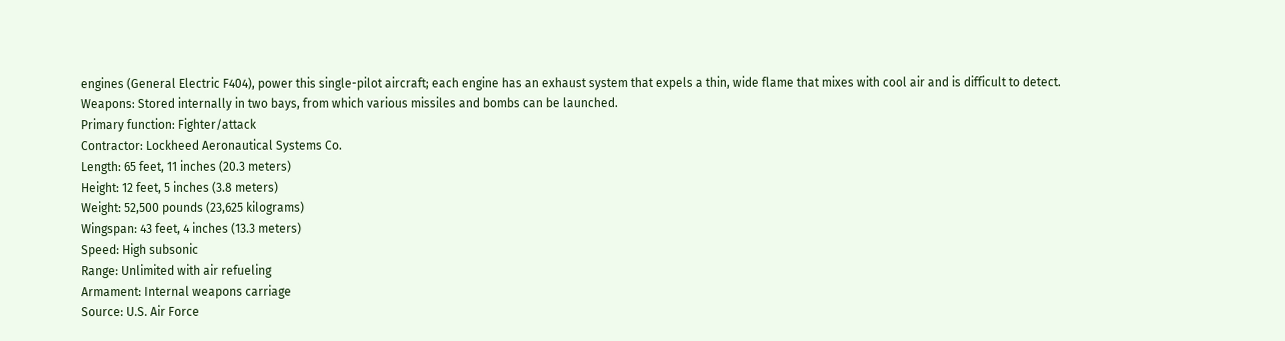engines (General Electric F404), power this single-pilot aircraft; each engine has an exhaust system that expels a thin, wide flame that mixes with cool air and is difficult to detect.
Weapons: Stored internally in two bays, from which various missiles and bombs can be launched.
Primary function: Fighter/attack
Contractor: Lockheed Aeronautical Systems Co.
Length: 65 feet, 11 inches (20.3 meters)
Height: 12 feet, 5 inches (3.8 meters)
Weight: 52,500 pounds (23,625 kilograms)
Wingspan: 43 feet, 4 inches (13.3 meters)
Speed: High subsonic
Range: Unlimited with air refueling
Armament: Internal weapons carriage
Source: U.S. Air Force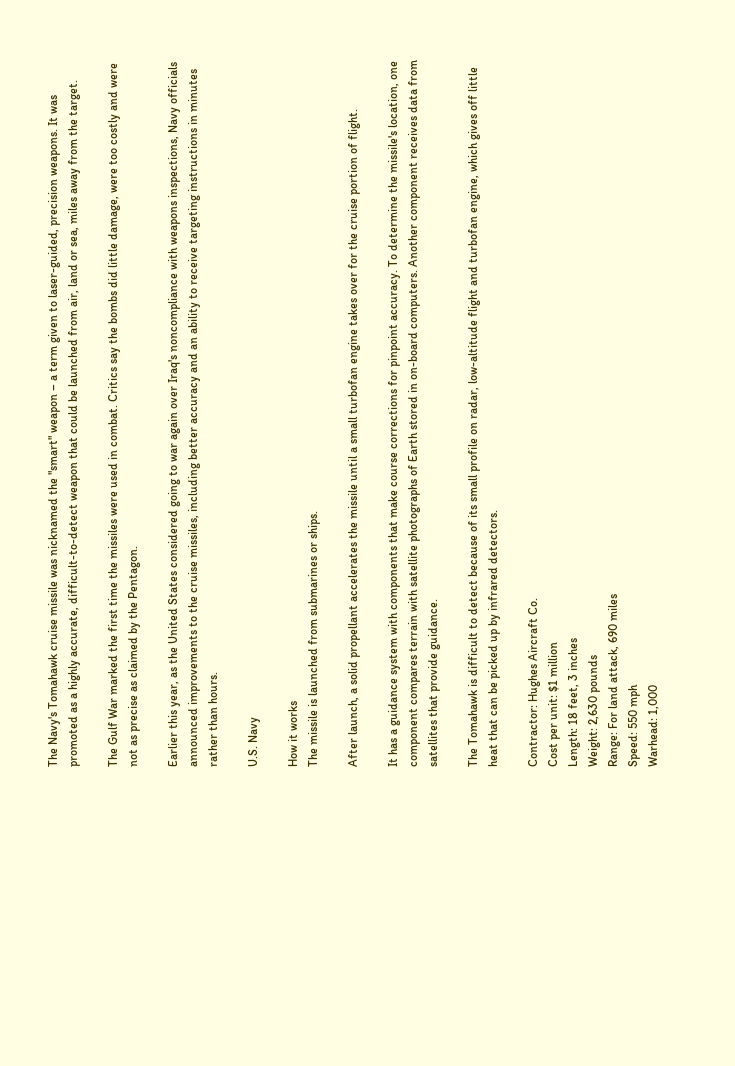The Navy's Tomahawk cruise missile was nicknamed the "smart" weapon – a term given to laser-guided, precision weapons. It was promoted as a highly accurate, difficult-to-detect weapon that could be launched from air, land or sea, miles away from the target.

The Gulf War marked the first time the missiles were used in combat. Critics say the bombs did little damage, were too costly and were not as precise as claimed by the Pentagon.

Earlier this year, as the United States considered going to war again over Iraq's noncompliance with weapons inspections, Navy officials announced improvements to the cruise missiles, including better accuracy and an ability to receive targeting instructions in minutes rather than hours.

U.S. Navy

How it works
The missile is launched from submarines or ships.

After launch, a solid propellant accelerates the missile until a small turbofan engine takes over for the cruise portion of flight.

It has a guidance system with components that make course corrections for pinpoint accuracy. To determine the missile's location, one component compares terrain with satellite photographs of Earth stored in on-board computers. Another component receives data from satellites that provide guidance.

The Tomahawk is difficult to detect because of its small profile on radar, low-altitude flight and turbofan engine, which gives off little heat that can be picked up by infrared detectors.

Contractor: Hughes Aircraft Co.
Cost per unit: $1 million
Length: 18 feet, 3 inches
Weight: 2,630 pounds
Range: For land attack, 690 miles
Speed: 550 mph
Warhead: 1,000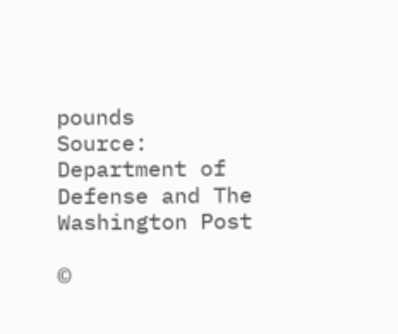pounds
Source: Department of Defense and The Washington Post

©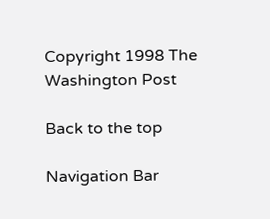Copyright 1998 The Washington Post

Back to the top

Navigation Bar